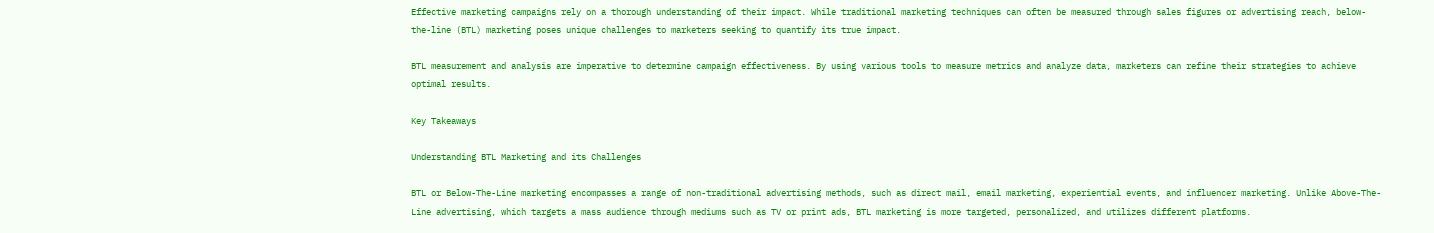Effective marketing campaigns rely on a thorough understanding of their impact. While traditional marketing techniques can often be measured through sales figures or advertising reach, below-the-line (BTL) marketing poses unique challenges to marketers seeking to quantify its true impact.

BTL measurement and analysis are imperative to determine campaign effectiveness. By using various tools to measure metrics and analyze data, marketers can refine their strategies to achieve optimal results.

Key Takeaways

Understanding BTL Marketing and its Challenges

BTL or Below-The-Line marketing encompasses a range of non-traditional advertising methods, such as direct mail, email marketing, experiential events, and influencer marketing. Unlike Above-The-Line advertising, which targets a mass audience through mediums such as TV or print ads, BTL marketing is more targeted, personalized, and utilizes different platforms.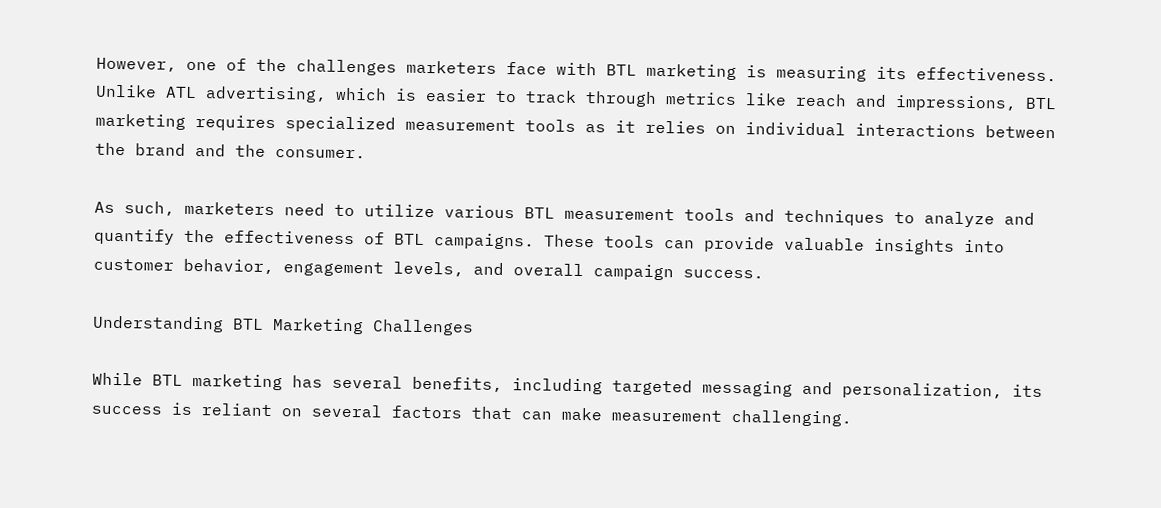However, one of the challenges marketers face with BTL marketing is measuring its effectiveness. Unlike ATL advertising, which is easier to track through metrics like reach and impressions, BTL marketing requires specialized measurement tools as it relies on individual interactions between the brand and the consumer.

As such, marketers need to utilize various BTL measurement tools and techniques to analyze and quantify the effectiveness of BTL campaigns. These tools can provide valuable insights into customer behavior, engagement levels, and overall campaign success.

Understanding BTL Marketing Challenges

While BTL marketing has several benefits, including targeted messaging and personalization, its success is reliant on several factors that can make measurement challenging.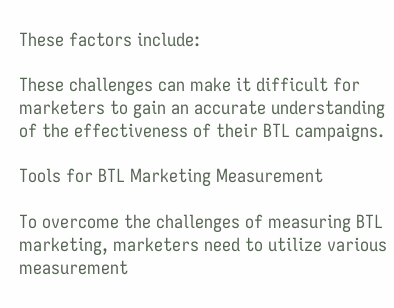These factors include:

These challenges can make it difficult for marketers to gain an accurate understanding of the effectiveness of their BTL campaigns.

Tools for BTL Marketing Measurement

To overcome the challenges of measuring BTL marketing, marketers need to utilize various measurement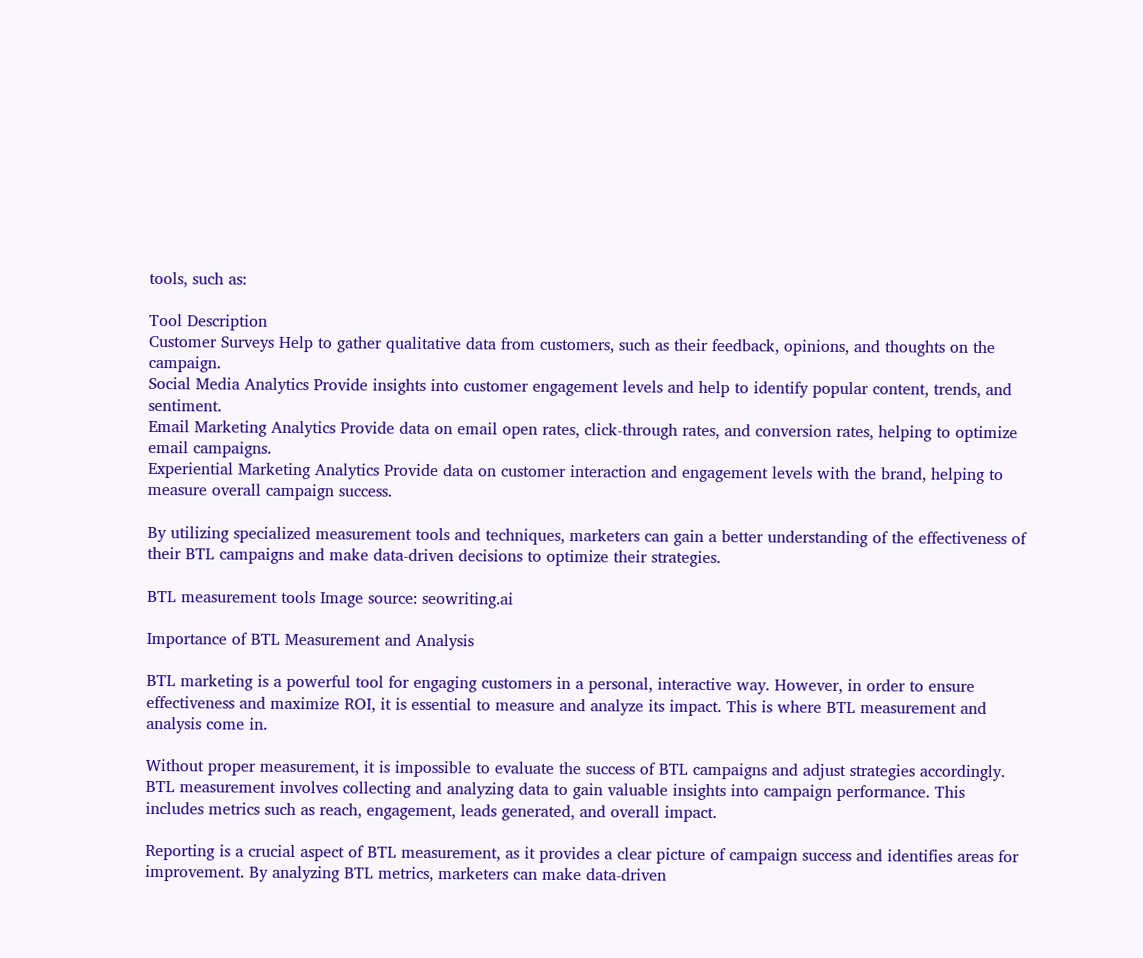tools, such as:

Tool Description
Customer Surveys Help to gather qualitative data from customers, such as their feedback, opinions, and thoughts on the campaign.
Social Media Analytics Provide insights into customer engagement levels and help to identify popular content, trends, and sentiment.
Email Marketing Analytics Provide data on email open rates, click-through rates, and conversion rates, helping to optimize email campaigns.
Experiential Marketing Analytics Provide data on customer interaction and engagement levels with the brand, helping to measure overall campaign success.

By utilizing specialized measurement tools and techniques, marketers can gain a better understanding of the effectiveness of their BTL campaigns and make data-driven decisions to optimize their strategies.

BTL measurement tools Image source: seowriting.ai

Importance of BTL Measurement and Analysis

BTL marketing is a powerful tool for engaging customers in a personal, interactive way. However, in order to ensure effectiveness and maximize ROI, it is essential to measure and analyze its impact. This is where BTL measurement and analysis come in.

Without proper measurement, it is impossible to evaluate the success of BTL campaigns and adjust strategies accordingly. BTL measurement involves collecting and analyzing data to gain valuable insights into campaign performance. This includes metrics such as reach, engagement, leads generated, and overall impact.

Reporting is a crucial aspect of BTL measurement, as it provides a clear picture of campaign success and identifies areas for improvement. By analyzing BTL metrics, marketers can make data-driven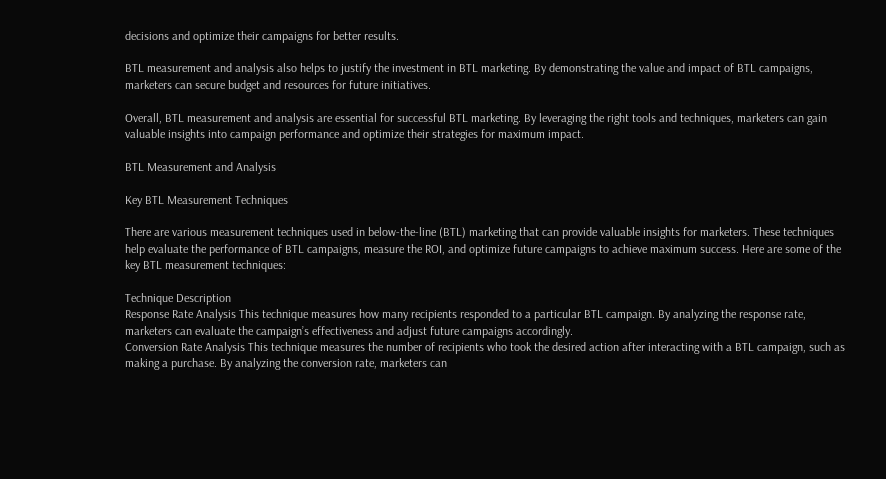decisions and optimize their campaigns for better results.

BTL measurement and analysis also helps to justify the investment in BTL marketing. By demonstrating the value and impact of BTL campaigns, marketers can secure budget and resources for future initiatives.

Overall, BTL measurement and analysis are essential for successful BTL marketing. By leveraging the right tools and techniques, marketers can gain valuable insights into campaign performance and optimize their strategies for maximum impact.

BTL Measurement and Analysis

Key BTL Measurement Techniques

There are various measurement techniques used in below-the-line (BTL) marketing that can provide valuable insights for marketers. These techniques help evaluate the performance of BTL campaigns, measure the ROI, and optimize future campaigns to achieve maximum success. Here are some of the key BTL measurement techniques:

Technique Description
Response Rate Analysis This technique measures how many recipients responded to a particular BTL campaign. By analyzing the response rate, marketers can evaluate the campaign’s effectiveness and adjust future campaigns accordingly.
Conversion Rate Analysis This technique measures the number of recipients who took the desired action after interacting with a BTL campaign, such as making a purchase. By analyzing the conversion rate, marketers can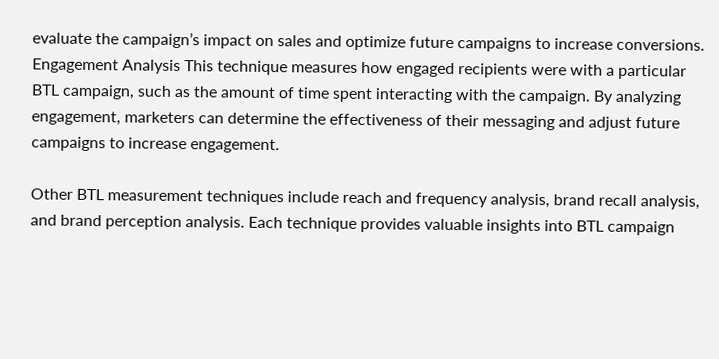evaluate the campaign’s impact on sales and optimize future campaigns to increase conversions.
Engagement Analysis This technique measures how engaged recipients were with a particular BTL campaign, such as the amount of time spent interacting with the campaign. By analyzing engagement, marketers can determine the effectiveness of their messaging and adjust future campaigns to increase engagement.

Other BTL measurement techniques include reach and frequency analysis, brand recall analysis, and brand perception analysis. Each technique provides valuable insights into BTL campaign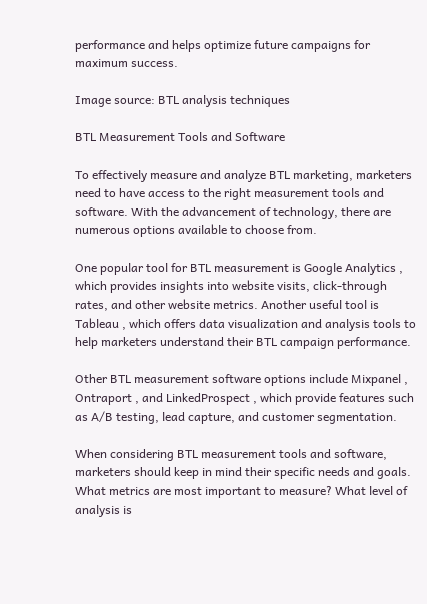performance and helps optimize future campaigns for maximum success.

Image source: BTL analysis techniques

BTL Measurement Tools and Software

To effectively measure and analyze BTL marketing, marketers need to have access to the right measurement tools and software. With the advancement of technology, there are numerous options available to choose from.

One popular tool for BTL measurement is Google Analytics , which provides insights into website visits, click-through rates, and other website metrics. Another useful tool is Tableau , which offers data visualization and analysis tools to help marketers understand their BTL campaign performance.

Other BTL measurement software options include Mixpanel , Ontraport , and LinkedProspect , which provide features such as A/B testing, lead capture, and customer segmentation.

When considering BTL measurement tools and software, marketers should keep in mind their specific needs and goals. What metrics are most important to measure? What level of analysis is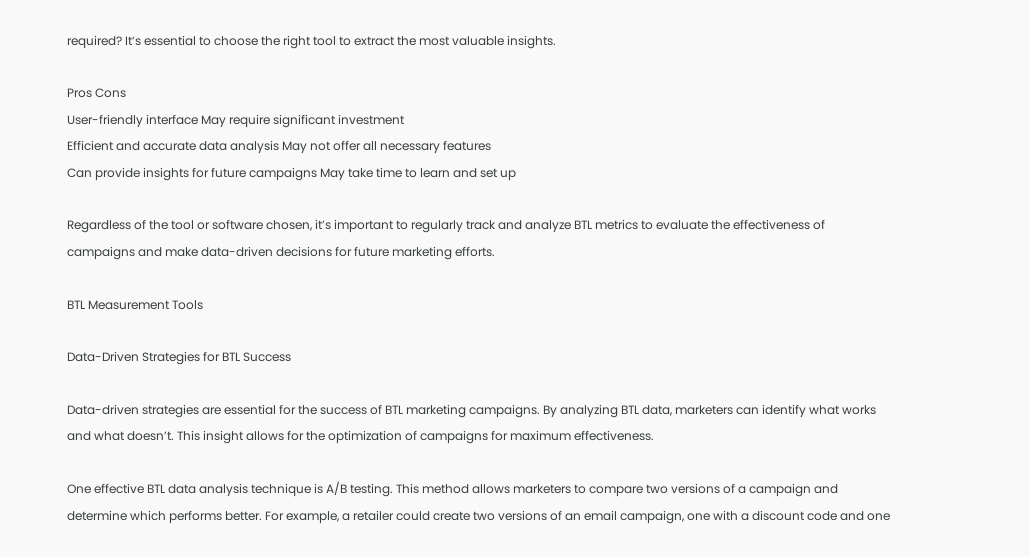required? It’s essential to choose the right tool to extract the most valuable insights.

Pros Cons
User-friendly interface May require significant investment
Efficient and accurate data analysis May not offer all necessary features
Can provide insights for future campaigns May take time to learn and set up

Regardless of the tool or software chosen, it’s important to regularly track and analyze BTL metrics to evaluate the effectiveness of campaigns and make data-driven decisions for future marketing efforts.

BTL Measurement Tools

Data-Driven Strategies for BTL Success

Data-driven strategies are essential for the success of BTL marketing campaigns. By analyzing BTL data, marketers can identify what works and what doesn’t. This insight allows for the optimization of campaigns for maximum effectiveness.

One effective BTL data analysis technique is A/B testing. This method allows marketers to compare two versions of a campaign and determine which performs better. For example, a retailer could create two versions of an email campaign, one with a discount code and one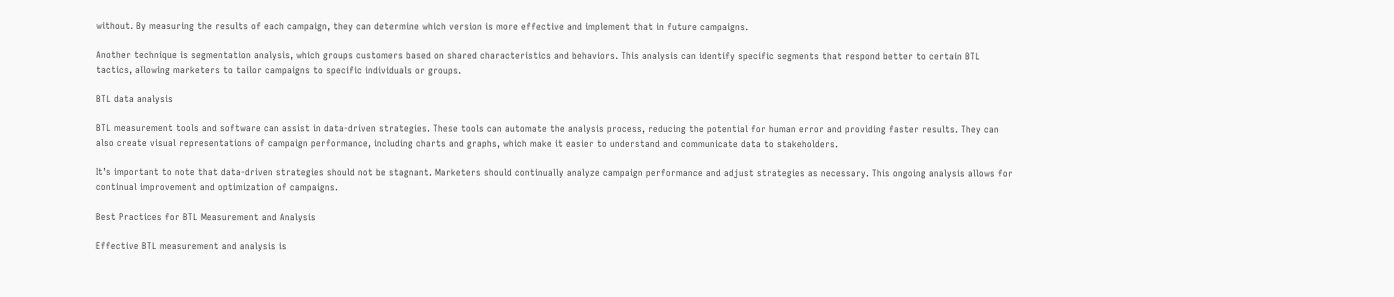without. By measuring the results of each campaign, they can determine which version is more effective and implement that in future campaigns.

Another technique is segmentation analysis, which groups customers based on shared characteristics and behaviors. This analysis can identify specific segments that respond better to certain BTL tactics, allowing marketers to tailor campaigns to specific individuals or groups.

BTL data analysis

BTL measurement tools and software can assist in data-driven strategies. These tools can automate the analysis process, reducing the potential for human error and providing faster results. They can also create visual representations of campaign performance, including charts and graphs, which make it easier to understand and communicate data to stakeholders.

It’s important to note that data-driven strategies should not be stagnant. Marketers should continually analyze campaign performance and adjust strategies as necessary. This ongoing analysis allows for continual improvement and optimization of campaigns.

Best Practices for BTL Measurement and Analysis

Effective BTL measurement and analysis is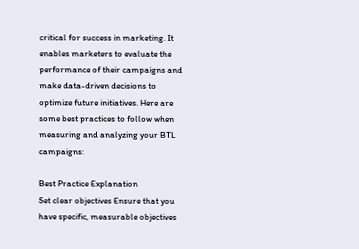critical for success in marketing. It enables marketers to evaluate the performance of their campaigns and make data-driven decisions to optimize future initiatives. Here are some best practices to follow when measuring and analyzing your BTL campaigns:

Best Practice Explanation
Set clear objectives Ensure that you have specific, measurable objectives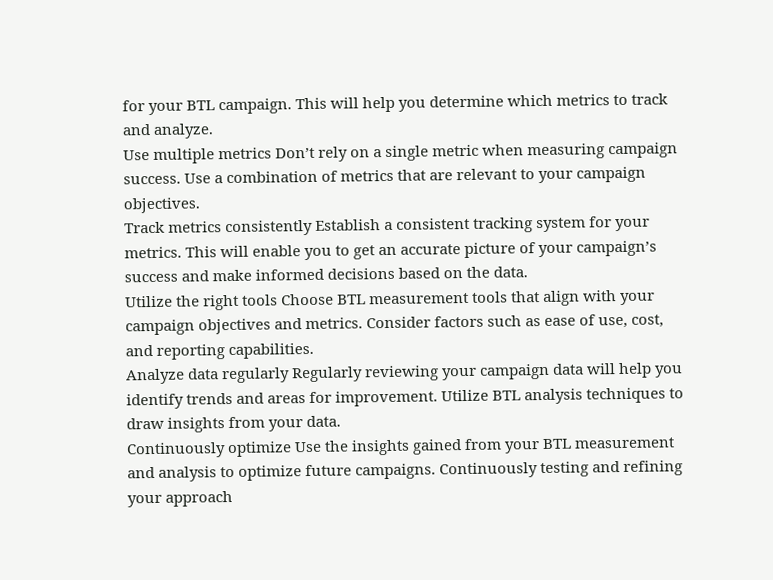for your BTL campaign. This will help you determine which metrics to track and analyze.
Use multiple metrics Don’t rely on a single metric when measuring campaign success. Use a combination of metrics that are relevant to your campaign objectives.
Track metrics consistently Establish a consistent tracking system for your metrics. This will enable you to get an accurate picture of your campaign’s success and make informed decisions based on the data.
Utilize the right tools Choose BTL measurement tools that align with your campaign objectives and metrics. Consider factors such as ease of use, cost, and reporting capabilities.
Analyze data regularly Regularly reviewing your campaign data will help you identify trends and areas for improvement. Utilize BTL analysis techniques to draw insights from your data.
Continuously optimize Use the insights gained from your BTL measurement and analysis to optimize future campaigns. Continuously testing and refining your approach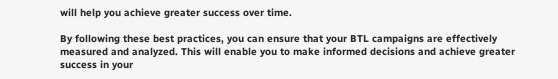will help you achieve greater success over time.

By following these best practices, you can ensure that your BTL campaigns are effectively measured and analyzed. This will enable you to make informed decisions and achieve greater success in your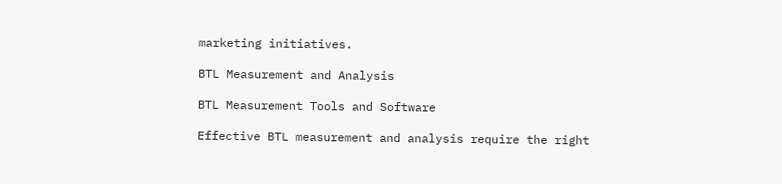marketing initiatives.

BTL Measurement and Analysis

BTL Measurement Tools and Software

Effective BTL measurement and analysis require the right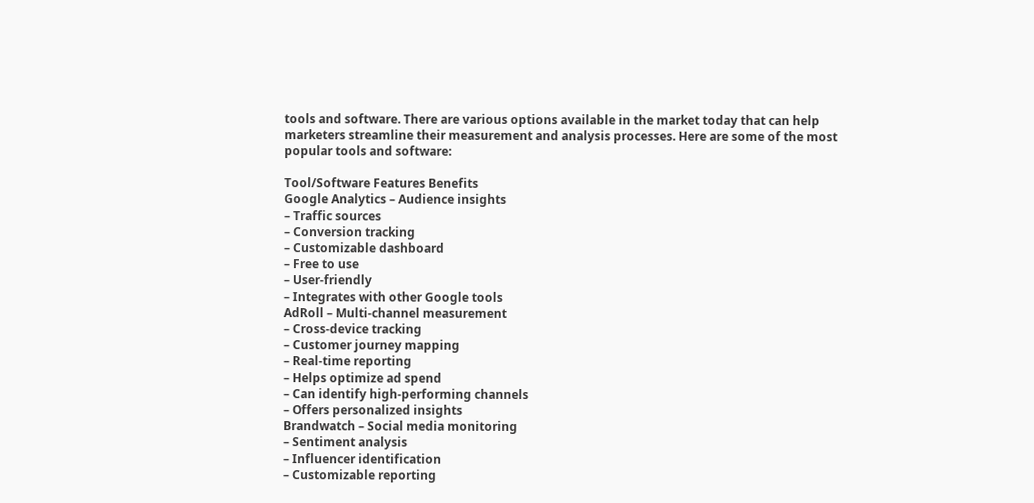tools and software. There are various options available in the market today that can help marketers streamline their measurement and analysis processes. Here are some of the most popular tools and software:

Tool/Software Features Benefits
Google Analytics – Audience insights
– Traffic sources
– Conversion tracking
– Customizable dashboard
– Free to use
– User-friendly
– Integrates with other Google tools
AdRoll – Multi-channel measurement
– Cross-device tracking
– Customer journey mapping
– Real-time reporting
– Helps optimize ad spend
– Can identify high-performing channels
– Offers personalized insights
Brandwatch – Social media monitoring
– Sentiment analysis
– Influencer identification
– Customizable reporting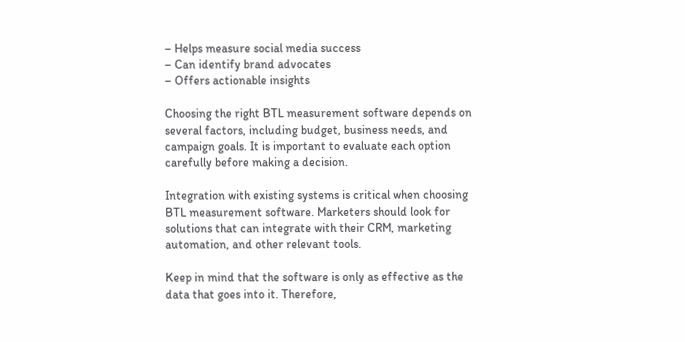– Helps measure social media success
– Can identify brand advocates
– Offers actionable insights

Choosing the right BTL measurement software depends on several factors, including budget, business needs, and campaign goals. It is important to evaluate each option carefully before making a decision.

Integration with existing systems is critical when choosing BTL measurement software. Marketers should look for solutions that can integrate with their CRM, marketing automation, and other relevant tools.

Keep in mind that the software is only as effective as the data that goes into it. Therefore,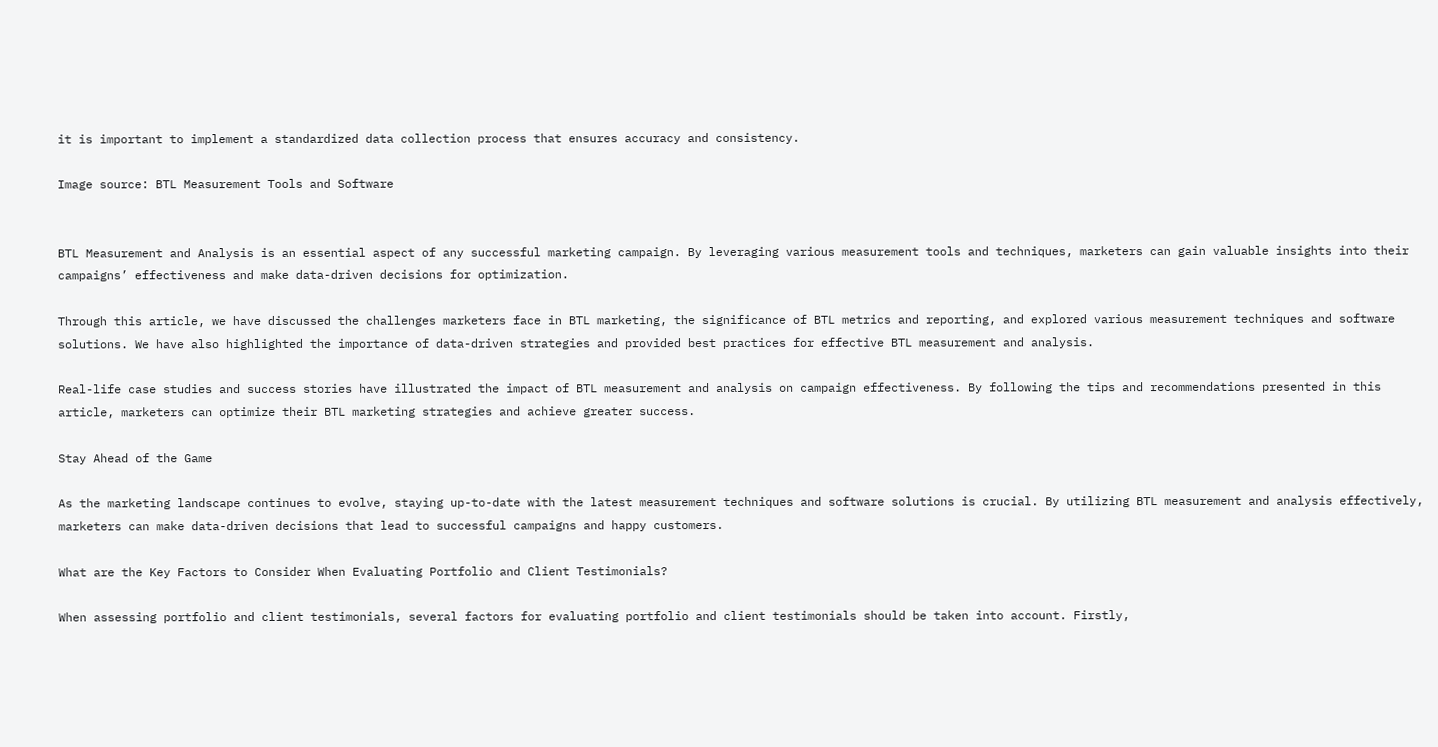it is important to implement a standardized data collection process that ensures accuracy and consistency.

Image source: BTL Measurement Tools and Software


BTL Measurement and Analysis is an essential aspect of any successful marketing campaign. By leveraging various measurement tools and techniques, marketers can gain valuable insights into their campaigns’ effectiveness and make data-driven decisions for optimization.

Through this article, we have discussed the challenges marketers face in BTL marketing, the significance of BTL metrics and reporting, and explored various measurement techniques and software solutions. We have also highlighted the importance of data-driven strategies and provided best practices for effective BTL measurement and analysis.

Real-life case studies and success stories have illustrated the impact of BTL measurement and analysis on campaign effectiveness. By following the tips and recommendations presented in this article, marketers can optimize their BTL marketing strategies and achieve greater success.

Stay Ahead of the Game

As the marketing landscape continues to evolve, staying up-to-date with the latest measurement techniques and software solutions is crucial. By utilizing BTL measurement and analysis effectively, marketers can make data-driven decisions that lead to successful campaigns and happy customers.

What are the Key Factors to Consider When Evaluating Portfolio and Client Testimonials?

When assessing portfolio and client testimonials, several factors for evaluating portfolio and client testimonials should be taken into account. Firstly,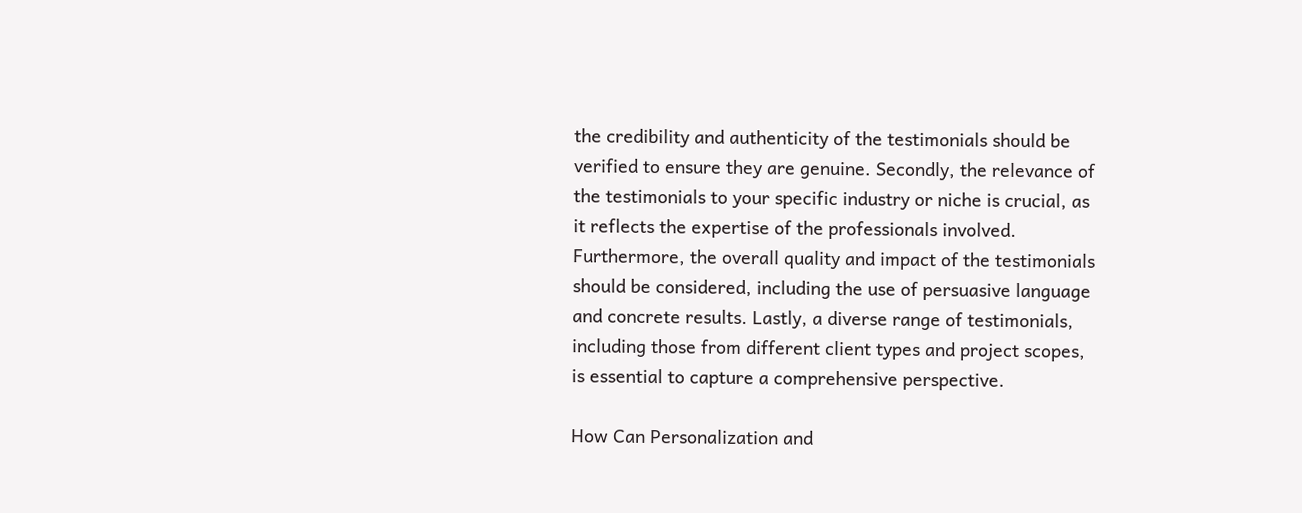the credibility and authenticity of the testimonials should be verified to ensure they are genuine. Secondly, the relevance of the testimonials to your specific industry or niche is crucial, as it reflects the expertise of the professionals involved. Furthermore, the overall quality and impact of the testimonials should be considered, including the use of persuasive language and concrete results. Lastly, a diverse range of testimonials, including those from different client types and project scopes, is essential to capture a comprehensive perspective.

How Can Personalization and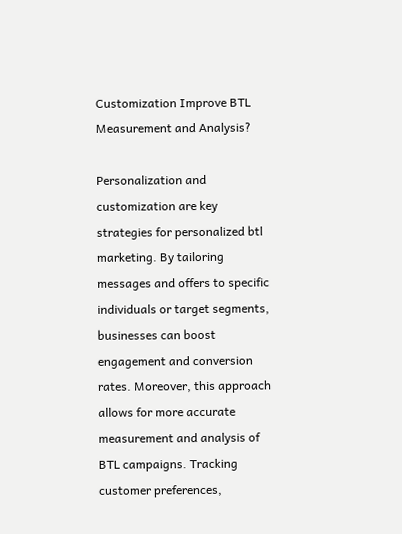Customization Improve BTL Measurement and Analysis?

Personalization and customization are key strategies for personalized btl marketing. By tailoring messages and offers to specific individuals or target segments, businesses can boost engagement and conversion rates. Moreover, this approach allows for more accurate measurement and analysis of BTL campaigns. Tracking customer preferences,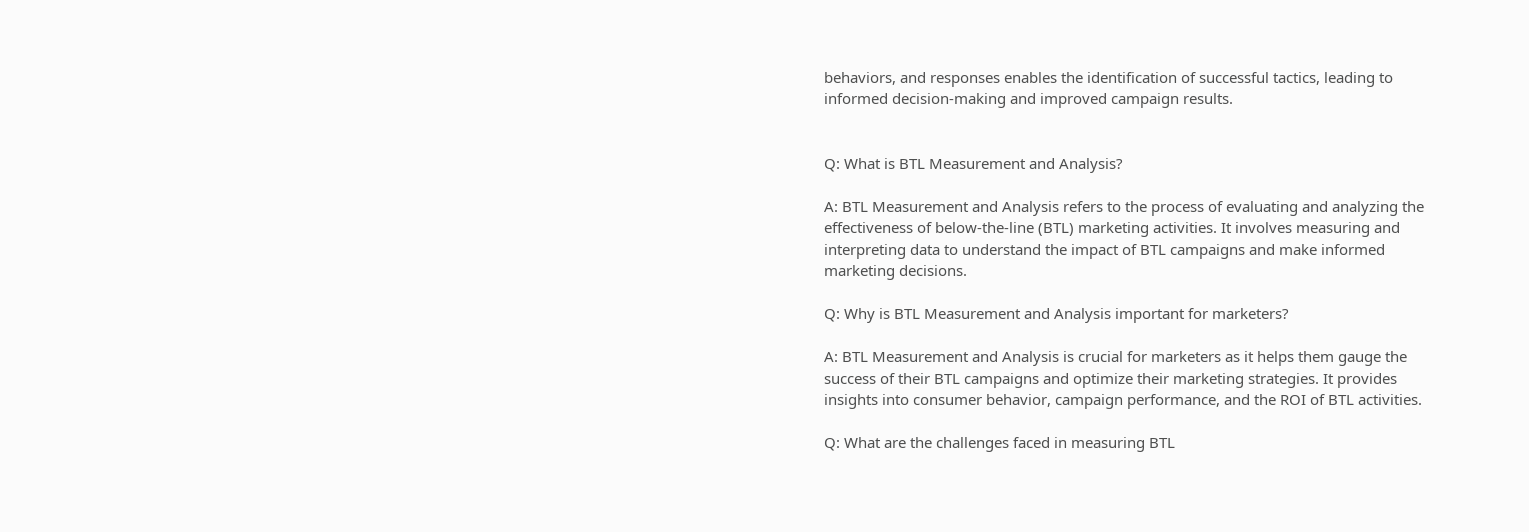behaviors, and responses enables the identification of successful tactics, leading to informed decision-making and improved campaign results.


Q: What is BTL Measurement and Analysis?

A: BTL Measurement and Analysis refers to the process of evaluating and analyzing the effectiveness of below-the-line (BTL) marketing activities. It involves measuring and interpreting data to understand the impact of BTL campaigns and make informed marketing decisions.

Q: Why is BTL Measurement and Analysis important for marketers?

A: BTL Measurement and Analysis is crucial for marketers as it helps them gauge the success of their BTL campaigns and optimize their marketing strategies. It provides insights into consumer behavior, campaign performance, and the ROI of BTL activities.

Q: What are the challenges faced in measuring BTL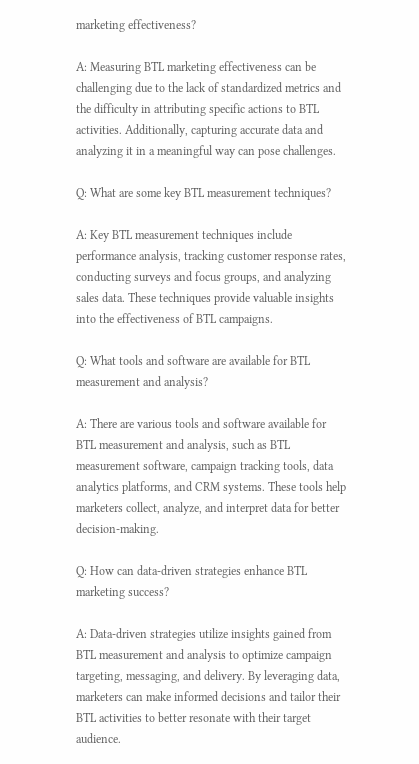marketing effectiveness?

A: Measuring BTL marketing effectiveness can be challenging due to the lack of standardized metrics and the difficulty in attributing specific actions to BTL activities. Additionally, capturing accurate data and analyzing it in a meaningful way can pose challenges.

Q: What are some key BTL measurement techniques?

A: Key BTL measurement techniques include performance analysis, tracking customer response rates, conducting surveys and focus groups, and analyzing sales data. These techniques provide valuable insights into the effectiveness of BTL campaigns.

Q: What tools and software are available for BTL measurement and analysis?

A: There are various tools and software available for BTL measurement and analysis, such as BTL measurement software, campaign tracking tools, data analytics platforms, and CRM systems. These tools help marketers collect, analyze, and interpret data for better decision-making.

Q: How can data-driven strategies enhance BTL marketing success?

A: Data-driven strategies utilize insights gained from BTL measurement and analysis to optimize campaign targeting, messaging, and delivery. By leveraging data, marketers can make informed decisions and tailor their BTL activities to better resonate with their target audience.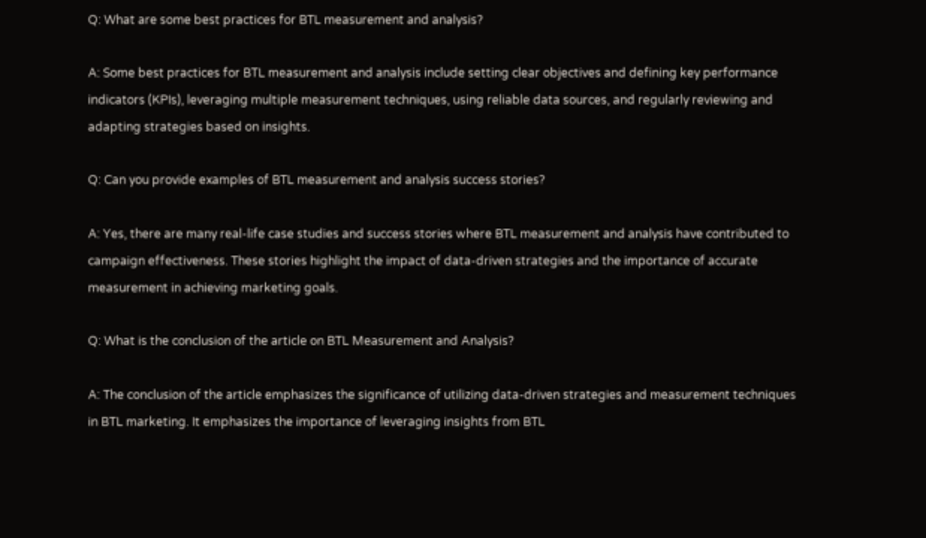Q: What are some best practices for BTL measurement and analysis?

A: Some best practices for BTL measurement and analysis include setting clear objectives and defining key performance indicators (KPIs), leveraging multiple measurement techniques, using reliable data sources, and regularly reviewing and adapting strategies based on insights.

Q: Can you provide examples of BTL measurement and analysis success stories?

A: Yes, there are many real-life case studies and success stories where BTL measurement and analysis have contributed to campaign effectiveness. These stories highlight the impact of data-driven strategies and the importance of accurate measurement in achieving marketing goals.

Q: What is the conclusion of the article on BTL Measurement and Analysis?

A: The conclusion of the article emphasizes the significance of utilizing data-driven strategies and measurement techniques in BTL marketing. It emphasizes the importance of leveraging insights from BTL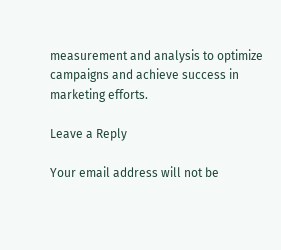measurement and analysis to optimize campaigns and achieve success in marketing efforts.

Leave a Reply

Your email address will not be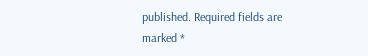published. Required fields are marked *